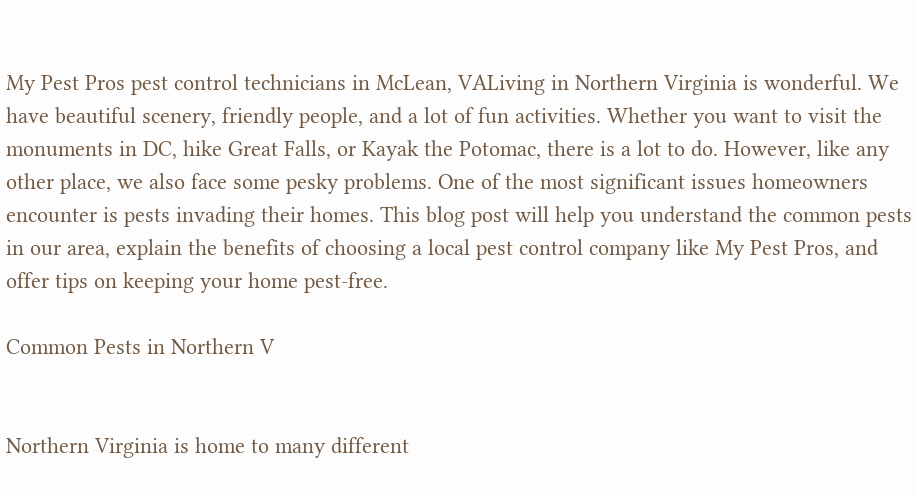My Pest Pros pest control technicians in McLean, VALiving in Northern Virginia is wonderful. We have beautiful scenery, friendly people, and a lot of fun activities. Whether you want to visit the monuments in DC, hike Great Falls, or Kayak the Potomac, there is a lot to do. However, like any other place, we also face some pesky problems. One of the most significant issues homeowners encounter is pests invading their homes. This blog post will help you understand the common pests in our area, explain the benefits of choosing a local pest control company like My Pest Pros, and offer tips on keeping your home pest-free.

Common Pests in Northern V


Northern Virginia is home to many different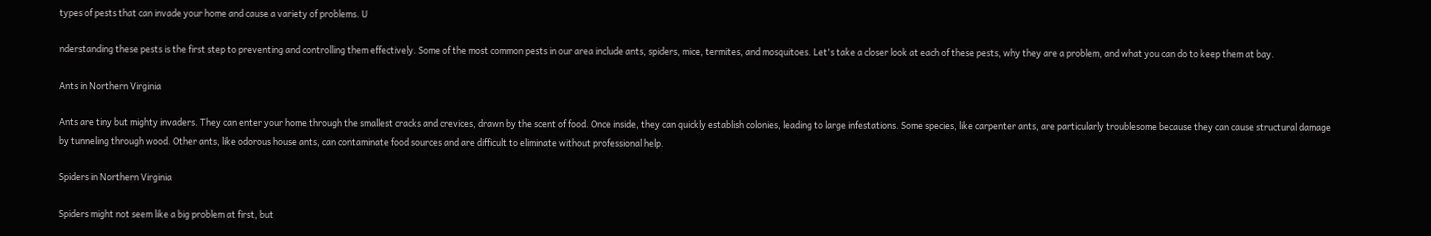types of pests that can invade your home and cause a variety of problems. U

nderstanding these pests is the first step to preventing and controlling them effectively. Some of the most common pests in our area include ants, spiders, mice, termites, and mosquitoes. Let's take a closer look at each of these pests, why they are a problem, and what you can do to keep them at bay.

Ants in Northern Virginia

Ants are tiny but mighty invaders. They can enter your home through the smallest cracks and crevices, drawn by the scent of food. Once inside, they can quickly establish colonies, leading to large infestations. Some species, like carpenter ants, are particularly troublesome because they can cause structural damage by tunneling through wood. Other ants, like odorous house ants, can contaminate food sources and are difficult to eliminate without professional help.

Spiders in Northern Virginia

Spiders might not seem like a big problem at first, but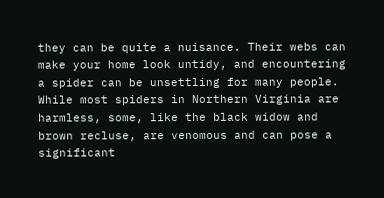they can be quite a nuisance. Their webs can make your home look untidy, and encountering a spider can be unsettling for many people. While most spiders in Northern Virginia are harmless, some, like the black widow and brown recluse, are venomous and can pose a significant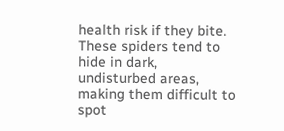health risk if they bite. These spiders tend to hide in dark, undisturbed areas, making them difficult to spot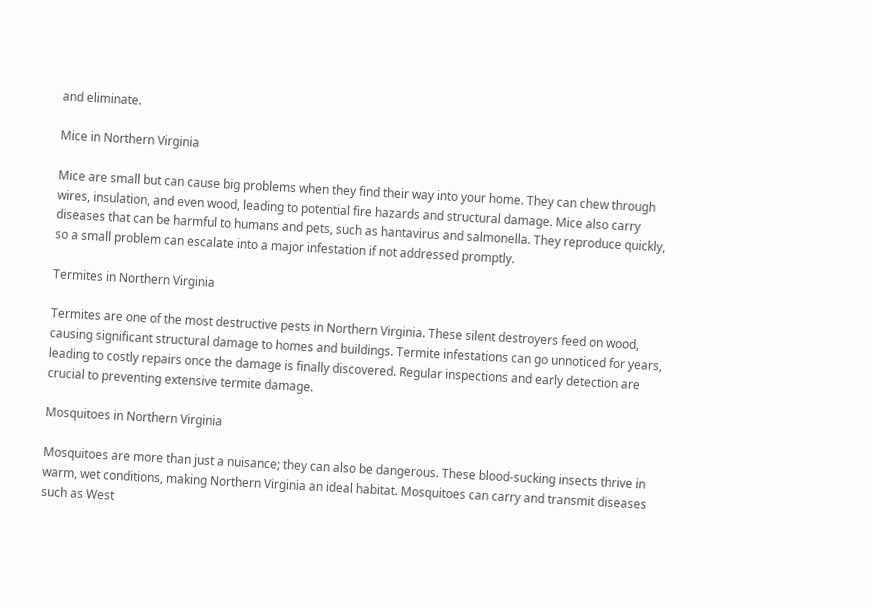and eliminate.

Mice in Northern Virginia

Mice are small but can cause big problems when they find their way into your home. They can chew through wires, insulation, and even wood, leading to potential fire hazards and structural damage. Mice also carry diseases that can be harmful to humans and pets, such as hantavirus and salmonella. They reproduce quickly, so a small problem can escalate into a major infestation if not addressed promptly.

Termites in Northern Virginia

Termites are one of the most destructive pests in Northern Virginia. These silent destroyers feed on wood, causing significant structural damage to homes and buildings. Termite infestations can go unnoticed for years, leading to costly repairs once the damage is finally discovered. Regular inspections and early detection are crucial to preventing extensive termite damage.

Mosquitoes in Northern Virginia

Mosquitoes are more than just a nuisance; they can also be dangerous. These blood-sucking insects thrive in warm, wet conditions, making Northern Virginia an ideal habitat. Mosquitoes can carry and transmit diseases such as West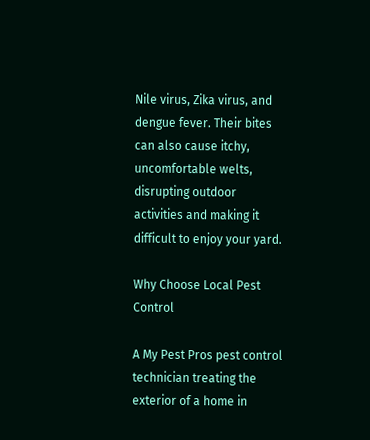Nile virus, Zika virus, and dengue fever. Their bites can also cause itchy, uncomfortable welts, disrupting outdoor activities and making it difficult to enjoy your yard.

Why Choose Local Pest Control

A My Pest Pros pest control technician treating the exterior of a home in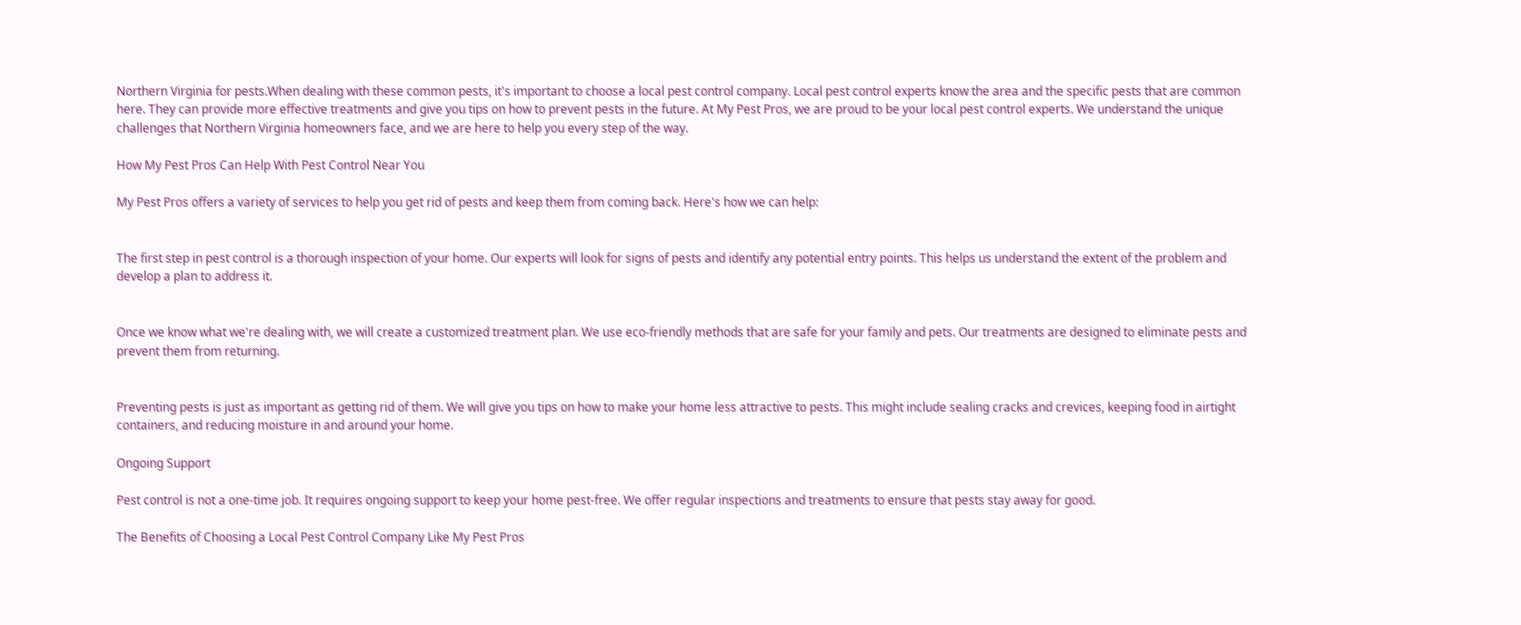Northern Virginia for pests.When dealing with these common pests, it's important to choose a local pest control company. Local pest control experts know the area and the specific pests that are common here. They can provide more effective treatments and give you tips on how to prevent pests in the future. At My Pest Pros, we are proud to be your local pest control experts. We understand the unique challenges that Northern Virginia homeowners face, and we are here to help you every step of the way.

How My Pest Pros Can Help With Pest Control Near You

My Pest Pros offers a variety of services to help you get rid of pests and keep them from coming back. Here's how we can help:


The first step in pest control is a thorough inspection of your home. Our experts will look for signs of pests and identify any potential entry points. This helps us understand the extent of the problem and develop a plan to address it.


Once we know what we're dealing with, we will create a customized treatment plan. We use eco-friendly methods that are safe for your family and pets. Our treatments are designed to eliminate pests and prevent them from returning.


Preventing pests is just as important as getting rid of them. We will give you tips on how to make your home less attractive to pests. This might include sealing cracks and crevices, keeping food in airtight containers, and reducing moisture in and around your home.

Ongoing Support

Pest control is not a one-time job. It requires ongoing support to keep your home pest-free. We offer regular inspections and treatments to ensure that pests stay away for good.

The Benefits of Choosing a Local Pest Control Company Like My Pest Pros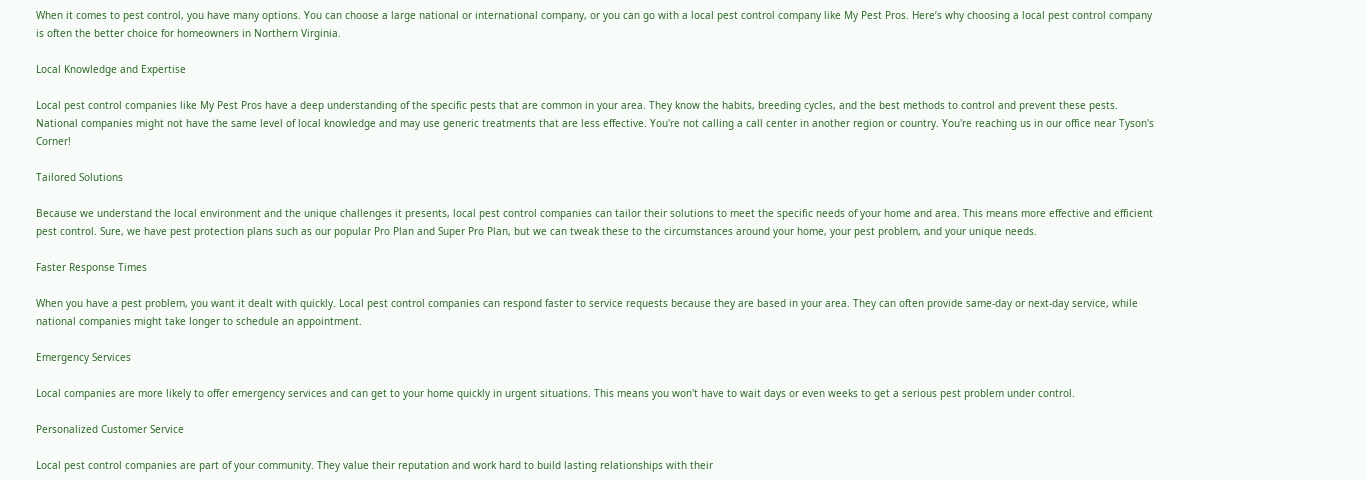When it comes to pest control, you have many options. You can choose a large national or international company, or you can go with a local pest control company like My Pest Pros. Here’s why choosing a local pest control company is often the better choice for homeowners in Northern Virginia.

Local Knowledge and Expertise

Local pest control companies like My Pest Pros have a deep understanding of the specific pests that are common in your area. They know the habits, breeding cycles, and the best methods to control and prevent these pests. National companies might not have the same level of local knowledge and may use generic treatments that are less effective. You're not calling a call center in another region or country. You're reaching us in our office near Tyson's Corner!

Tailored Solutions

Because we understand the local environment and the unique challenges it presents, local pest control companies can tailor their solutions to meet the specific needs of your home and area. This means more effective and efficient pest control. Sure, we have pest protection plans such as our popular Pro Plan and Super Pro Plan, but we can tweak these to the circumstances around your home, your pest problem, and your unique needs.

Faster Response Times

When you have a pest problem, you want it dealt with quickly. Local pest control companies can respond faster to service requests because they are based in your area. They can often provide same-day or next-day service, while national companies might take longer to schedule an appointment.

Emergency Services

Local companies are more likely to offer emergency services and can get to your home quickly in urgent situations. This means you won't have to wait days or even weeks to get a serious pest problem under control.

Personalized Customer Service

Local pest control companies are part of your community. They value their reputation and work hard to build lasting relationships with their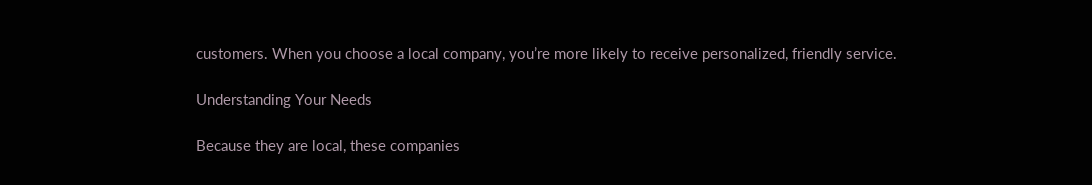customers. When you choose a local company, you’re more likely to receive personalized, friendly service.

Understanding Your Needs

Because they are local, these companies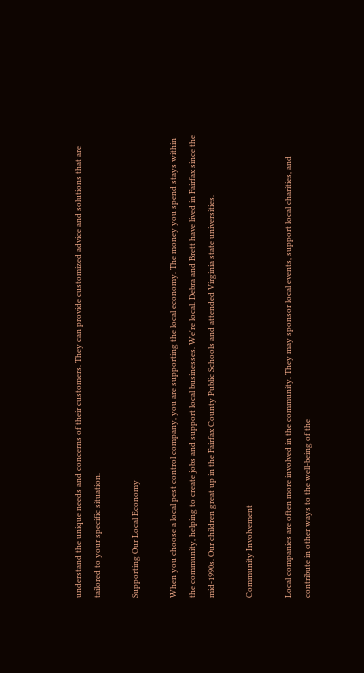understand the unique needs and concerns of their customers. They can provide customized advice and solutions that are tailored to your specific situation.

Supporting Our Local Economy

When you choose a local pest control company, you are supporting the local economy. The money you spend stays within the community, helping to create jobs and support local businesses. We're local. Debra and Brett have lived in Fairfax since the mid-1990s. Our children great up in the Fairfax County Public Schools and attended Virginia state universities.

Community Involvement

Local companies are often more involved in the community. They may sponsor local events, support local charities, and contribute in other ways to the well-being of the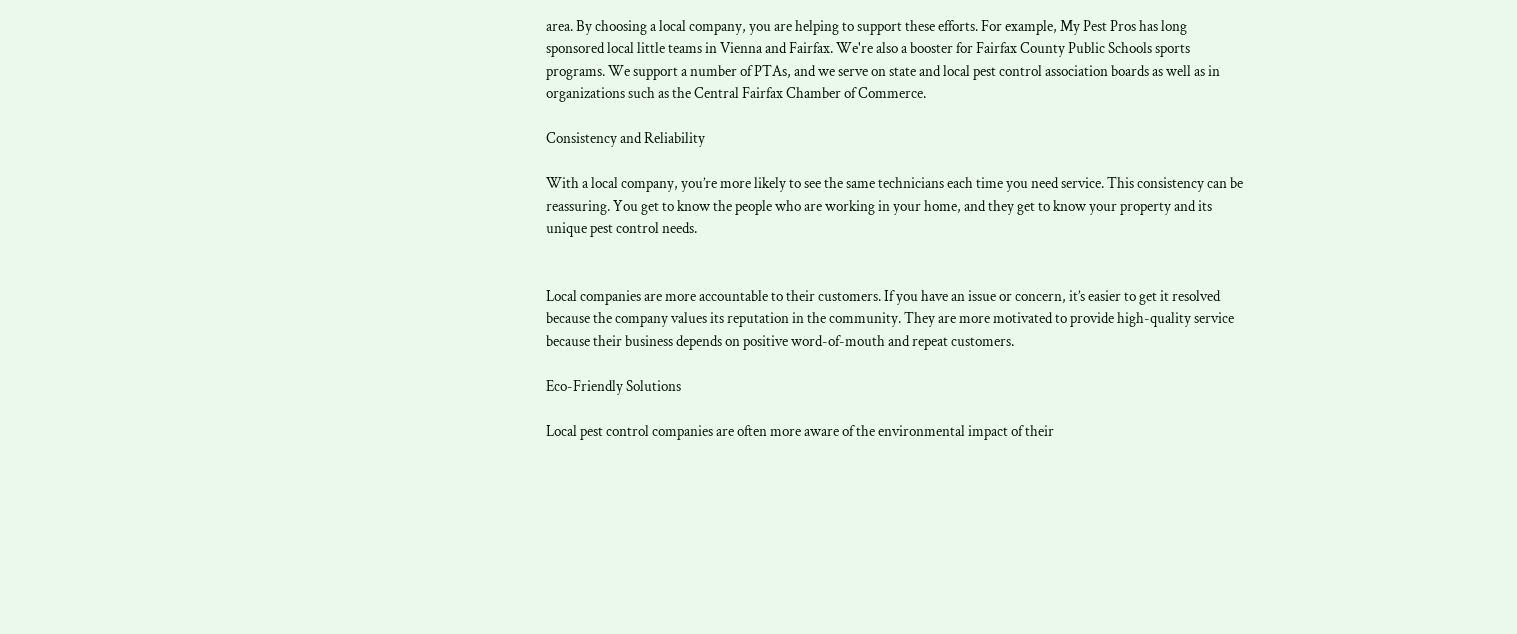area. By choosing a local company, you are helping to support these efforts. For example, My Pest Pros has long sponsored local little teams in Vienna and Fairfax. We're also a booster for Fairfax County Public Schools sports programs. We support a number of PTAs, and we serve on state and local pest control association boards as well as in organizations such as the Central Fairfax Chamber of Commerce.

Consistency and Reliability

With a local company, you’re more likely to see the same technicians each time you need service. This consistency can be reassuring. You get to know the people who are working in your home, and they get to know your property and its unique pest control needs.


Local companies are more accountable to their customers. If you have an issue or concern, it’s easier to get it resolved because the company values its reputation in the community. They are more motivated to provide high-quality service because their business depends on positive word-of-mouth and repeat customers.

Eco-Friendly Solutions

Local pest control companies are often more aware of the environmental impact of their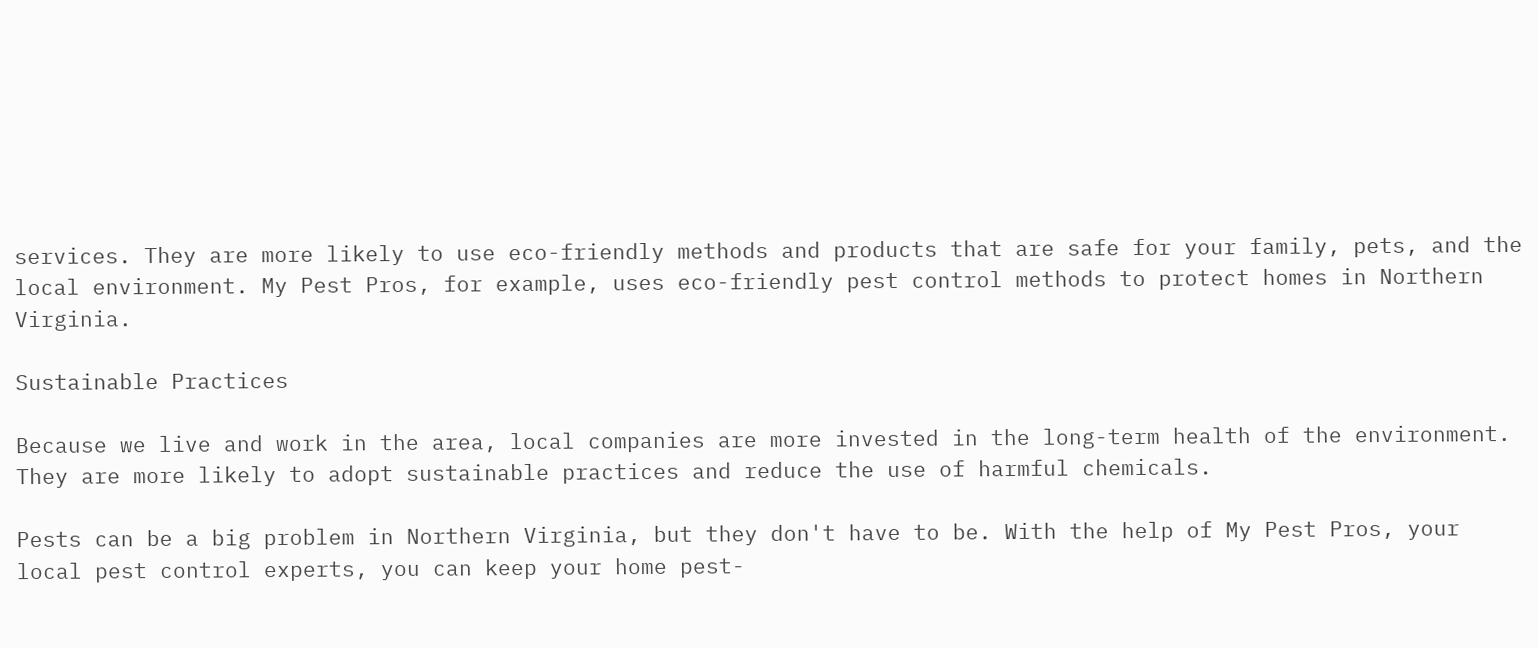services. They are more likely to use eco-friendly methods and products that are safe for your family, pets, and the local environment. My Pest Pros, for example, uses eco-friendly pest control methods to protect homes in Northern Virginia.

Sustainable Practices

Because we live and work in the area, local companies are more invested in the long-term health of the environment. They are more likely to adopt sustainable practices and reduce the use of harmful chemicals.

Pests can be a big problem in Northern Virginia, but they don't have to be. With the help of My Pest Pros, your local pest control experts, you can keep your home pest-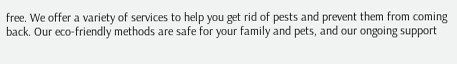free. We offer a variety of services to help you get rid of pests and prevent them from coming back. Our eco-friendly methods are safe for your family and pets, and our ongoing support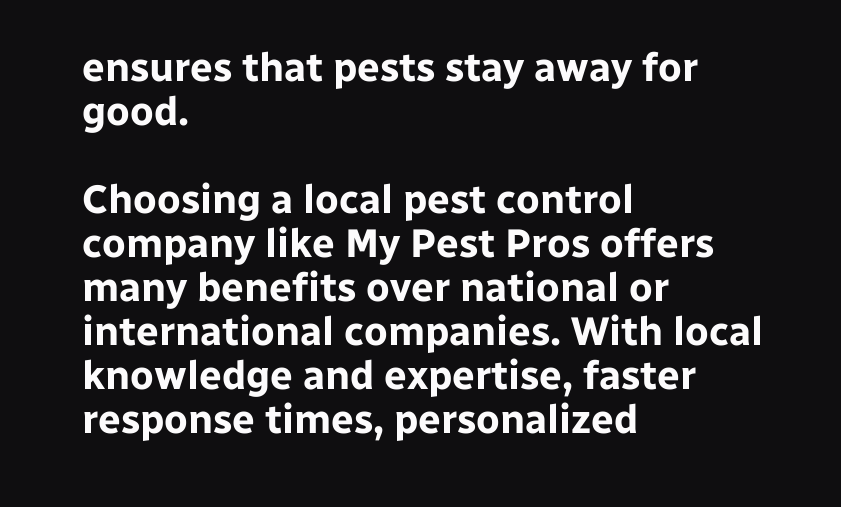ensures that pests stay away for good.

Choosing a local pest control company like My Pest Pros offers many benefits over national or international companies. With local knowledge and expertise, faster response times, personalized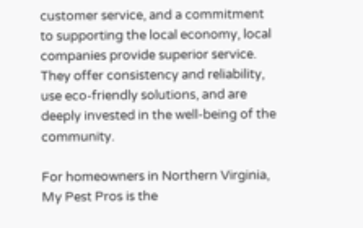customer service, and a commitment to supporting the local economy, local companies provide superior service. They offer consistency and reliability, use eco-friendly solutions, and are deeply invested in the well-being of the community.

For homeowners in Northern Virginia, My Pest Pros is the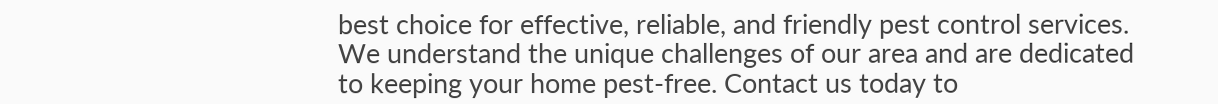best choice for effective, reliable, and friendly pest control services. We understand the unique challenges of our area and are dedicated to keeping your home pest-free. Contact us today to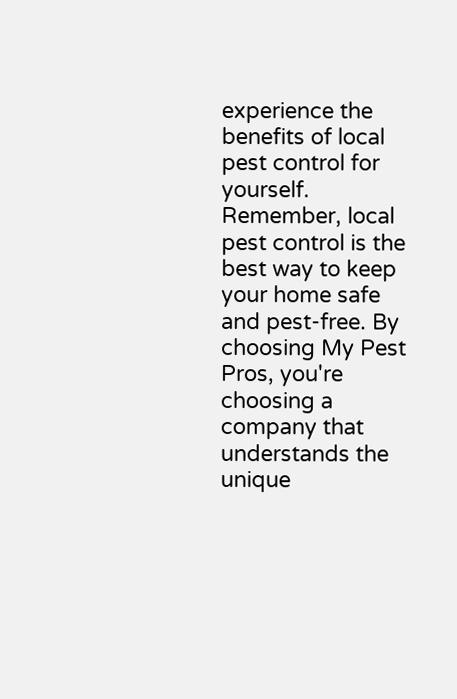experience the benefits of local pest control for yourself. Remember, local pest control is the best way to keep your home safe and pest-free. By choosing My Pest Pros, you're choosing a company that understands the unique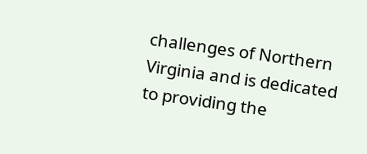challenges of Northern Virginia and is dedicated to providing the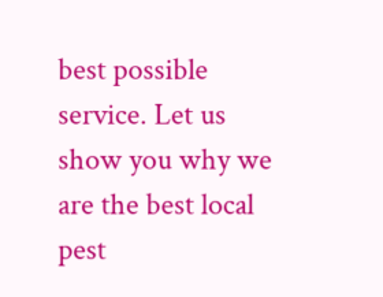best possible service. Let us show you why we are the best local pest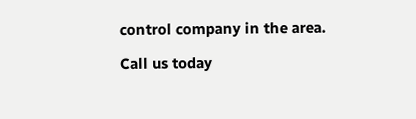control company in the area.

Call us today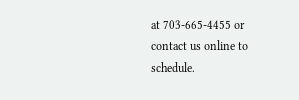at 703-665-4455 or contact us online to schedule.